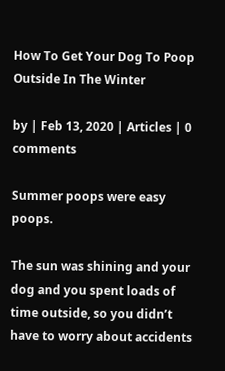How To Get Your Dog To Poop Outside In The Winter

by | Feb 13, 2020 | Articles | 0 comments

Summer poops were easy poops.

The sun was shining and your dog and you spent loads of time outside, so you didn’t have to worry about accidents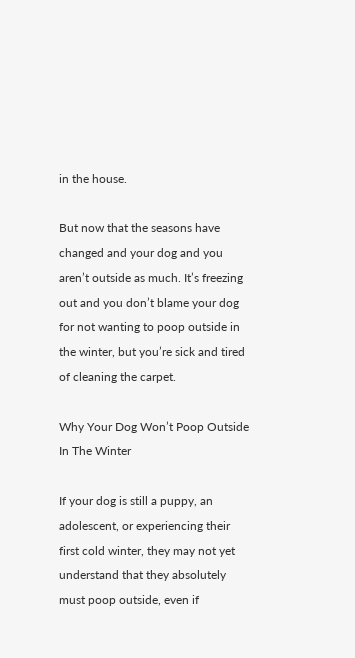in the house.

But now that the seasons have changed and your dog and you aren’t outside as much. It’s freezing out and you don’t blame your dog for not wanting to poop outside in the winter, but you’re sick and tired of cleaning the carpet.

Why Your Dog Won’t Poop Outside In The Winter

If your dog is still a puppy, an adolescent, or experiencing their first cold winter, they may not yet understand that they absolutely must poop outside, even if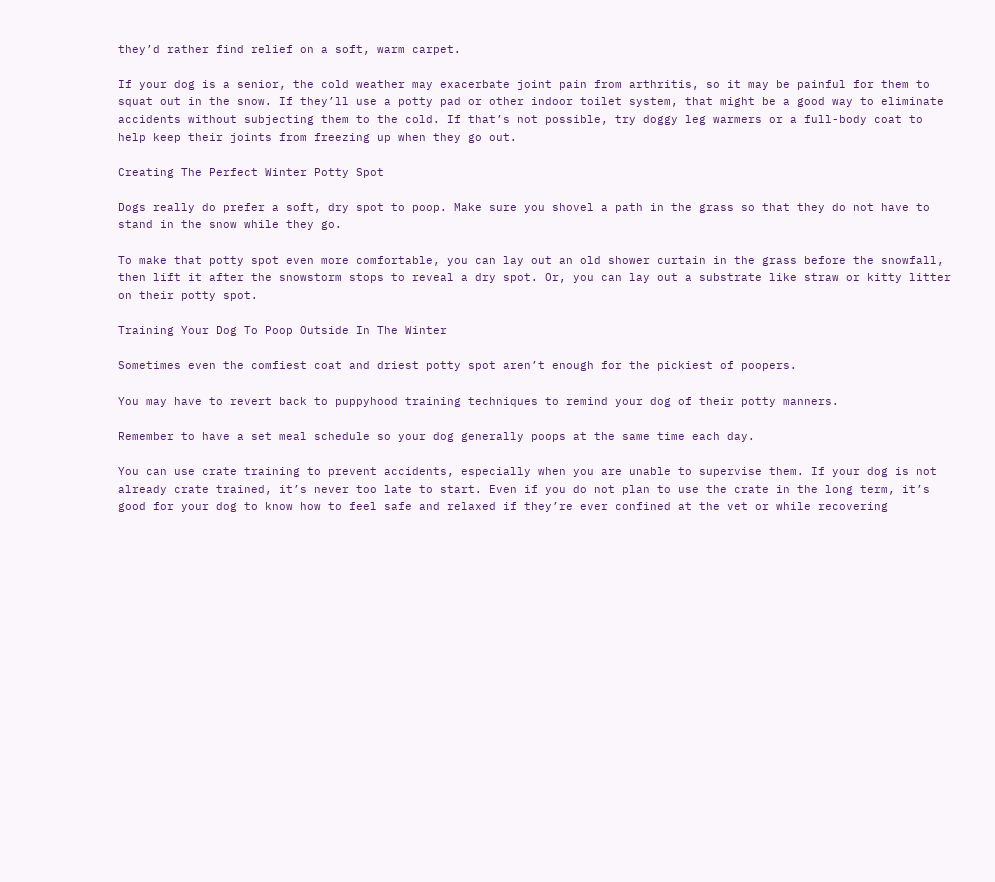they’d rather find relief on a soft, warm carpet.

If your dog is a senior, the cold weather may exacerbate joint pain from arthritis, so it may be painful for them to squat out in the snow. If they’ll use a potty pad or other indoor toilet system, that might be a good way to eliminate accidents without subjecting them to the cold. If that’s not possible, try doggy leg warmers or a full-body coat to help keep their joints from freezing up when they go out.

Creating The Perfect Winter Potty Spot

Dogs really do prefer a soft, dry spot to poop. Make sure you shovel a path in the grass so that they do not have to stand in the snow while they go.

To make that potty spot even more comfortable, you can lay out an old shower curtain in the grass before the snowfall, then lift it after the snowstorm stops to reveal a dry spot. Or, you can lay out a substrate like straw or kitty litter on their potty spot.

Training Your Dog To Poop Outside In The Winter

Sometimes even the comfiest coat and driest potty spot aren’t enough for the pickiest of poopers.

You may have to revert back to puppyhood training techniques to remind your dog of their potty manners.

Remember to have a set meal schedule so your dog generally poops at the same time each day.

You can use crate training to prevent accidents, especially when you are unable to supervise them. If your dog is not already crate trained, it’s never too late to start. Even if you do not plan to use the crate in the long term, it’s good for your dog to know how to feel safe and relaxed if they’re ever confined at the vet or while recovering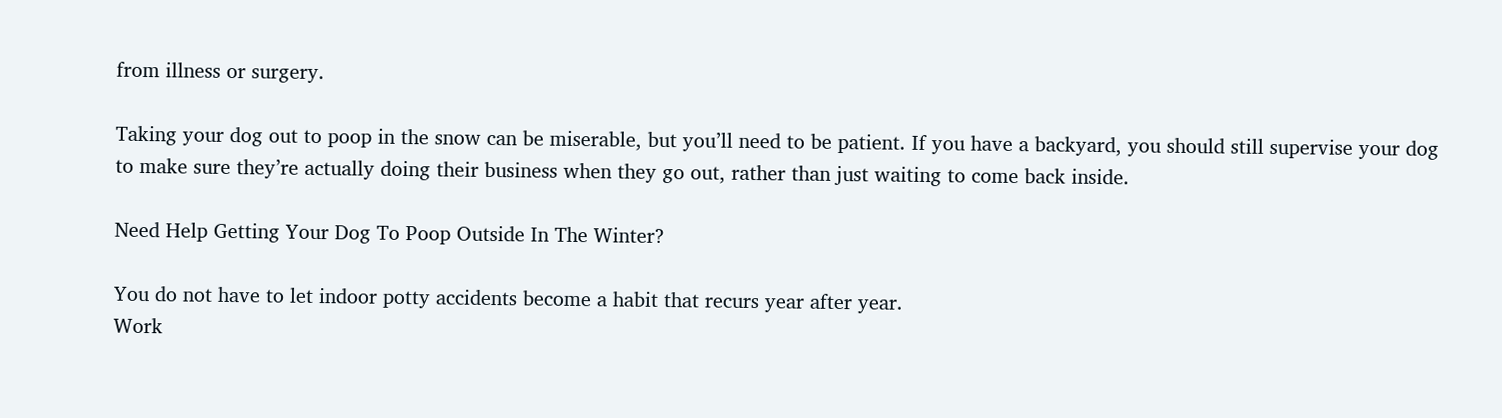from illness or surgery.

Taking your dog out to poop in the snow can be miserable, but you’ll need to be patient. If you have a backyard, you should still supervise your dog to make sure they’re actually doing their business when they go out, rather than just waiting to come back inside.

Need Help Getting Your Dog To Poop Outside In The Winter?

You do not have to let indoor potty accidents become a habit that recurs year after year.
Work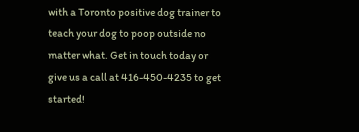with a Toronto positive dog trainer to teach your dog to poop outside no matter what. Get in touch today or give us a call at 416-450-4235 to get started!